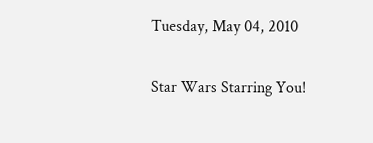Tuesday, May 04, 2010

Star Wars Starring You!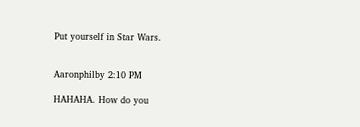Put yourself in Star Wars.


Aaronphilby 2:10 PM

HAHAHA. How do you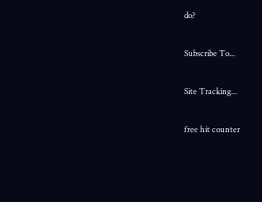do?

Subscribe To...

Site Tracking...

free hit counter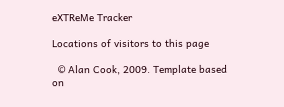eXTReMe Tracker

Locations of visitors to this page

  © Alan Cook, 2009. Template based on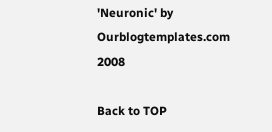'Neuronic' by Ourblogtemplates.com 2008

Back to TOP